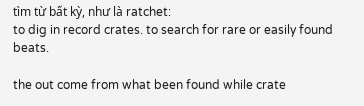tìm từ bất kỳ, như là ratchet:
to dig in record crates. to search for rare or easily found beats.

the out come from what been found while crate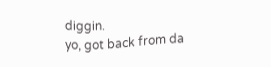diggin.
yo, got back from da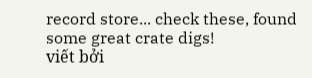record store... check these, found some great crate digs!
viết bởi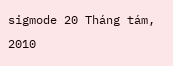sigmode 20 Tháng tám, 2010